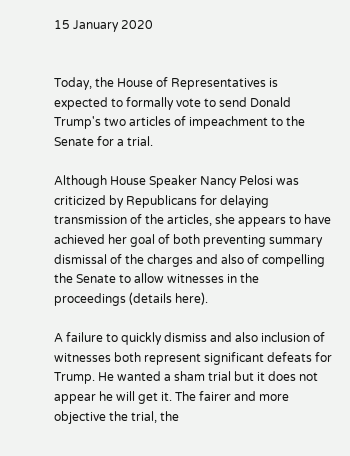15 January 2020


Today, the House of Representatives is expected to formally vote to send Donald Trump's two articles of impeachment to the Senate for a trial.

Although House Speaker Nancy Pelosi was criticized by Republicans for delaying transmission of the articles, she appears to have achieved her goal of both preventing summary dismissal of the charges and also of compelling the Senate to allow witnesses in the proceedings (details here).

A failure to quickly dismiss and also inclusion of witnesses both represent significant defeats for Trump. He wanted a sham trial but it does not appear he will get it. The fairer and more objective the trial, the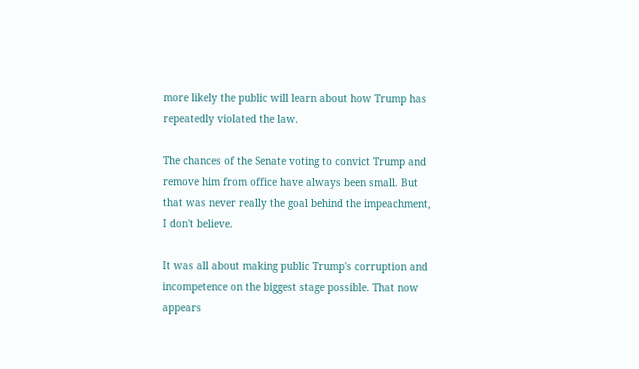more likely the public will learn about how Trump has repeatedly violated the law.

The chances of the Senate voting to convict Trump and remove him from office have always been small. But that was never really the goal behind the impeachment, I don't believe.

It was all about making public Trump's corruption and incompetence on the biggest stage possible. That now appears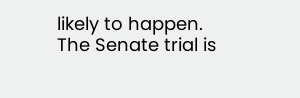likely to happen. The Senate trial is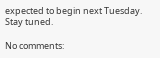expected to begin next Tuesday. Stay tuned.

No comments: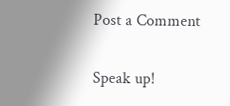Post a Comment

Speak up!